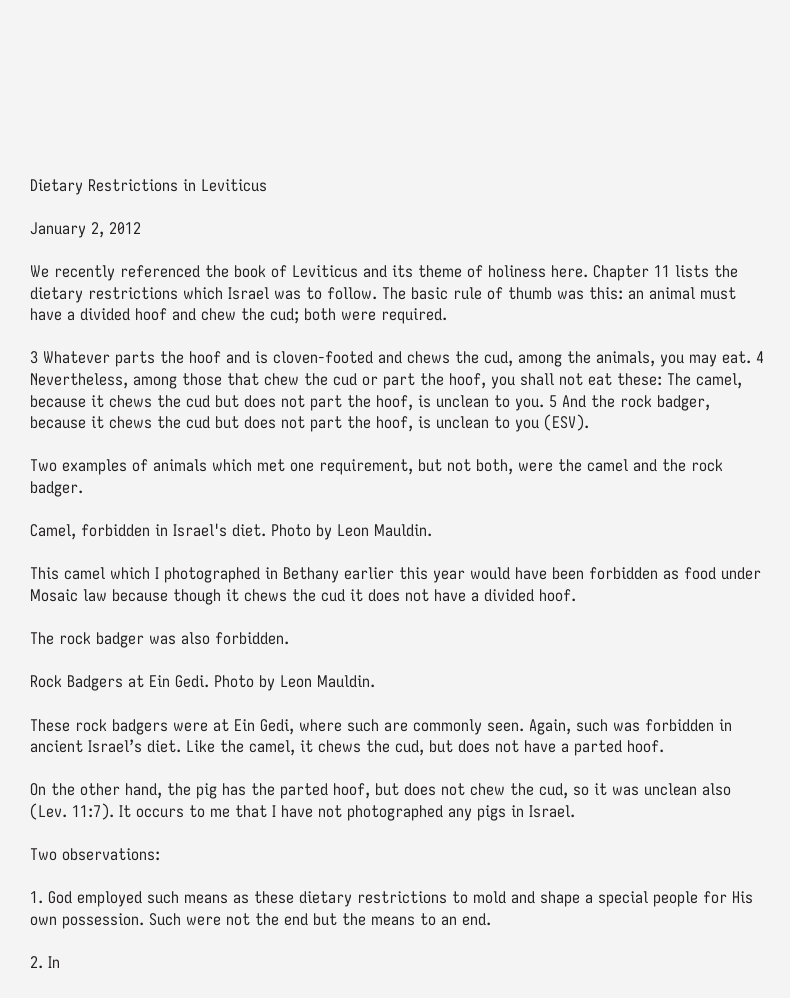Dietary Restrictions in Leviticus

January 2, 2012

We recently referenced the book of Leviticus and its theme of holiness here. Chapter 11 lists the dietary restrictions which Israel was to follow. The basic rule of thumb was this: an animal must have a divided hoof and chew the cud; both were required.

3 Whatever parts the hoof and is cloven-footed and chews the cud, among the animals, you may eat. 4 Nevertheless, among those that chew the cud or part the hoof, you shall not eat these: The camel, because it chews the cud but does not part the hoof, is unclean to you. 5 And the rock badger, because it chews the cud but does not part the hoof, is unclean to you (ESV).

Two examples of animals which met one requirement, but not both, were the camel and the rock badger.

Camel, forbidden in Israel's diet. Photo by Leon Mauldin.

This camel which I photographed in Bethany earlier this year would have been forbidden as food under Mosaic law because though it chews the cud it does not have a divided hoof.

The rock badger was also forbidden.

Rock Badgers at Ein Gedi. Photo by Leon Mauldin.

These rock badgers were at Ein Gedi, where such are commonly seen. Again, such was forbidden in ancient Israel’s diet. Like the camel, it chews the cud, but does not have a parted hoof.

On the other hand, the pig has the parted hoof, but does not chew the cud, so it was unclean also (Lev. 11:7). It occurs to me that I have not photographed any pigs in Israel.

Two observations:

1. God employed such means as these dietary restrictions to mold and shape a special people for His own possession. Such were not the end but the means to an end.

2. In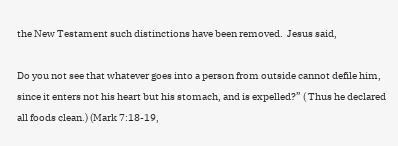the New Testament such distinctions have been removed.  Jesus said,

Do you not see that whatever goes into a person from outside cannot defile him, since it enters not his heart but his stomach, and is expelled?” ( Thus he declared all foods clean.) (Mark 7:18-19,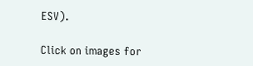ESV).

Click on images for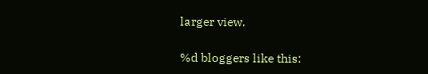larger view.

%d bloggers like this: